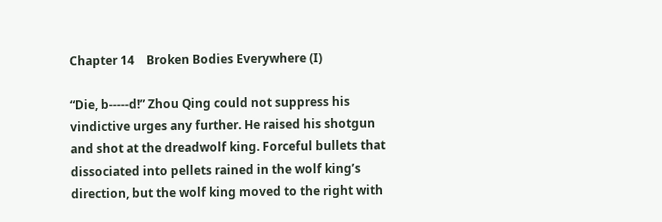Chapter 14    Broken Bodies Everywhere (I)

“Die, b-----d!” Zhou Qing could not suppress his vindictive urges any further. He raised his shotgun and shot at the dreadwolf king. Forceful bullets that dissociated into pellets rained in the wolf king’s direction, but the wolf king moved to the right with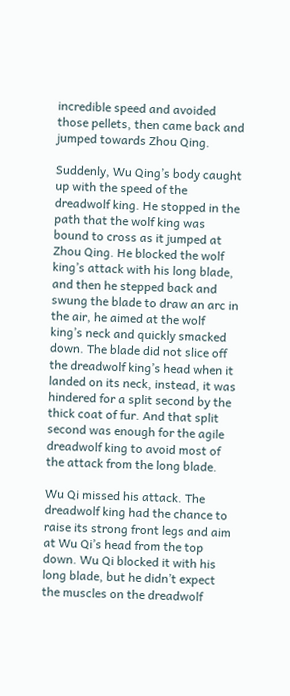incredible speed and avoided those pellets, then came back and jumped towards Zhou Qing.

Suddenly, Wu Qing’s body caught up with the speed of the dreadwolf king. He stopped in the path that the wolf king was bound to cross as it jumped at Zhou Qing. He blocked the wolf king’s attack with his long blade, and then he stepped back and swung the blade to draw an arc in the air, he aimed at the wolf king’s neck and quickly smacked down. The blade did not slice off the dreadwolf king’s head when it landed on its neck, instead, it was hindered for a split second by the thick coat of fur. And that split second was enough for the agile dreadwolf king to avoid most of the attack from the long blade.

Wu Qi missed his attack. The dreadwolf king had the chance to raise its strong front legs and aim at Wu Qi’s head from the top down. Wu Qi blocked it with his long blade, but he didn’t expect the muscles on the dreadwolf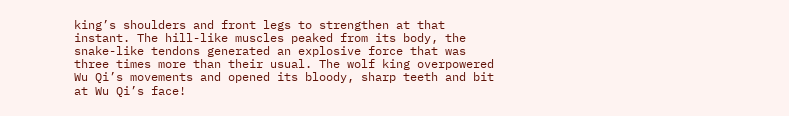king’s shoulders and front legs to strengthen at that instant. The hill-like muscles peaked from its body, the snake-like tendons generated an explosive force that was three times more than their usual. The wolf king overpowered Wu Qi’s movements and opened its bloody, sharp teeth and bit at Wu Qi’s face!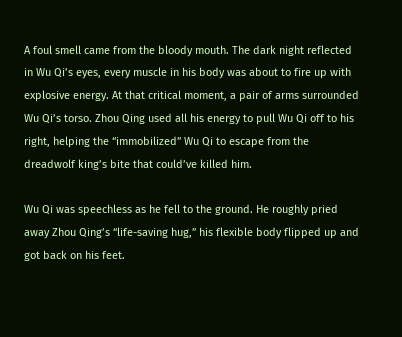A foul smell came from the bloody mouth. The dark night reflected in Wu Qi’s eyes, every muscle in his body was about to fire up with explosive energy. At that critical moment, a pair of arms surrounded Wu Qi’s torso. Zhou Qing used all his energy to pull Wu Qi off to his right, helping the “immobilized” Wu Qi to escape from the dreadwolf king’s bite that could’ve killed him.

Wu Qi was speechless as he fell to the ground. He roughly pried away Zhou Qing’s “life-saving hug,” his flexible body flipped up and got back on his feet.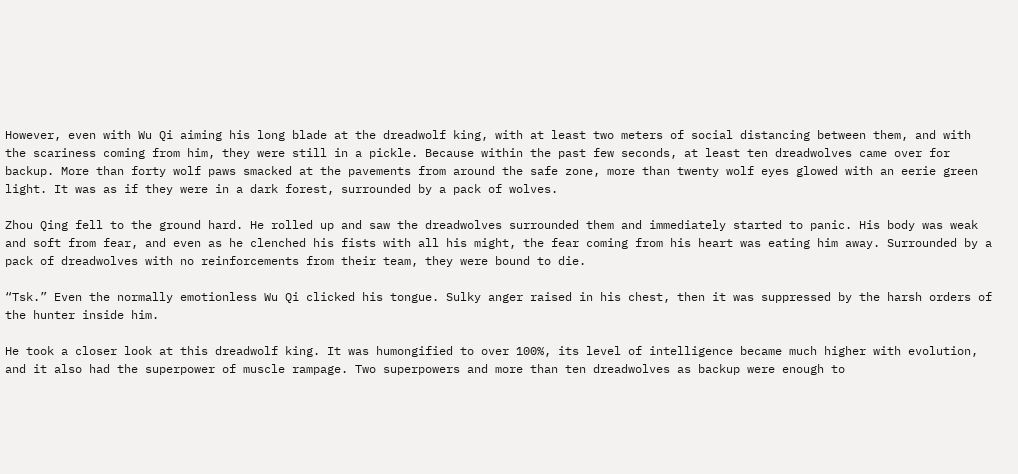However, even with Wu Qi aiming his long blade at the dreadwolf king, with at least two meters of social distancing between them, and with the scariness coming from him, they were still in a pickle. Because within the past few seconds, at least ten dreadwolves came over for backup. More than forty wolf paws smacked at the pavements from around the safe zone, more than twenty wolf eyes glowed with an eerie green light. It was as if they were in a dark forest, surrounded by a pack of wolves.

Zhou Qing fell to the ground hard. He rolled up and saw the dreadwolves surrounded them and immediately started to panic. His body was weak and soft from fear, and even as he clenched his fists with all his might, the fear coming from his heart was eating him away. Surrounded by a pack of dreadwolves with no reinforcements from their team, they were bound to die.

“Tsk.” Even the normally emotionless Wu Qi clicked his tongue. Sulky anger raised in his chest, then it was suppressed by the harsh orders of the hunter inside him.

He took a closer look at this dreadwolf king. It was humongified to over 100%, its level of intelligence became much higher with evolution, and it also had the superpower of muscle rampage. Two superpowers and more than ten dreadwolves as backup were enough to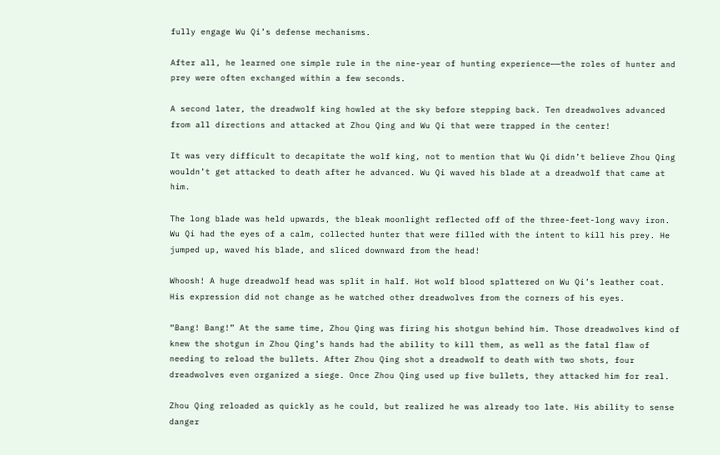fully engage Wu Qi’s defense mechanisms.

After all, he learned one simple rule in the nine-year of hunting experience——the roles of hunter and prey were often exchanged within a few seconds.

A second later, the dreadwolf king howled at the sky before stepping back. Ten dreadwolves advanced from all directions and attacked at Zhou Qing and Wu Qi that were trapped in the center!

It was very difficult to decapitate the wolf king, not to mention that Wu Qi didn’t believe Zhou Qing wouldn’t get attacked to death after he advanced. Wu Qi waved his blade at a dreadwolf that came at him.

The long blade was held upwards, the bleak moonlight reflected off of the three-feet-long wavy iron. Wu Qi had the eyes of a calm, collected hunter that were filled with the intent to kill his prey. He jumped up, waved his blade, and sliced downward from the head!

Whoosh! A huge dreadwolf head was split in half. Hot wolf blood splattered on Wu Qi’s leather coat. His expression did not change as he watched other dreadwolves from the corners of his eyes.

“Bang! Bang!” At the same time, Zhou Qing was firing his shotgun behind him. Those dreadwolves kind of knew the shotgun in Zhou Qing’s hands had the ability to kill them, as well as the fatal flaw of needing to reload the bullets. After Zhou Qing shot a dreadwolf to death with two shots, four dreadwolves even organized a siege. Once Zhou Qing used up five bullets, they attacked him for real.

Zhou Qing reloaded as quickly as he could, but realized he was already too late. His ability to sense danger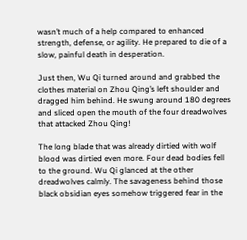wasn’t much of a help compared to enhanced strength, defense, or agility. He prepared to die of a slow, painful death in desperation.

Just then, Wu Qi turned around and grabbed the clothes material on Zhou Qing’s left shoulder and dragged him behind. He swung around 180 degrees and sliced open the mouth of the four dreadwolves that attacked Zhou Qing!

The long blade that was already dirtied with wolf blood was dirtied even more. Four dead bodies fell to the ground. Wu Qi glanced at the other dreadwolves calmly. The savageness behind those black obsidian eyes somehow triggered fear in the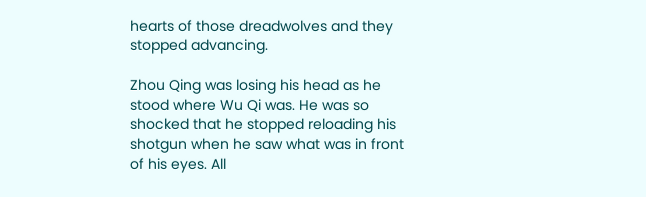hearts of those dreadwolves and they stopped advancing.

Zhou Qing was losing his head as he stood where Wu Qi was. He was so shocked that he stopped reloading his shotgun when he saw what was in front of his eyes. All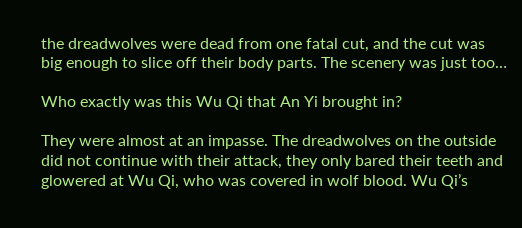the dreadwolves were dead from one fatal cut, and the cut was big enough to slice off their body parts. The scenery was just too…

Who exactly was this Wu Qi that An Yi brought in?

They were almost at an impasse. The dreadwolves on the outside did not continue with their attack, they only bared their teeth and glowered at Wu Qi, who was covered in wolf blood. Wu Qi’s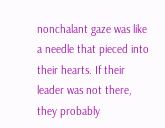nonchalant gaze was like a needle that pieced into their hearts. If their leader was not there, they probably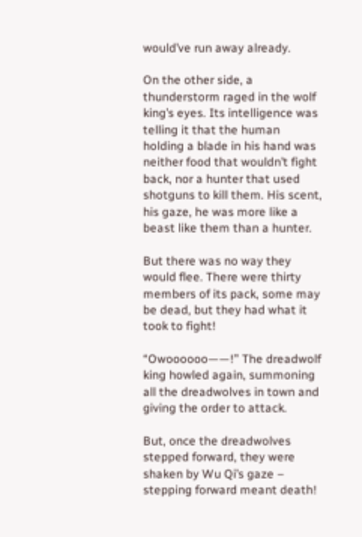would’ve run away already.

On the other side, a thunderstorm raged in the wolf king’s eyes. Its intelligence was telling it that the human holding a blade in his hand was neither food that wouldn’t fight back, nor a hunter that used shotguns to kill them. His scent, his gaze, he was more like a beast like them than a hunter.

But there was no way they would flee. There were thirty members of its pack, some may be dead, but they had what it took to fight!

“Owoooooo——!” The dreadwolf king howled again, summoning all the dreadwolves in town and giving the order to attack.

But, once the dreadwolves stepped forward, they were shaken by Wu Qi’s gaze – stepping forward meant death!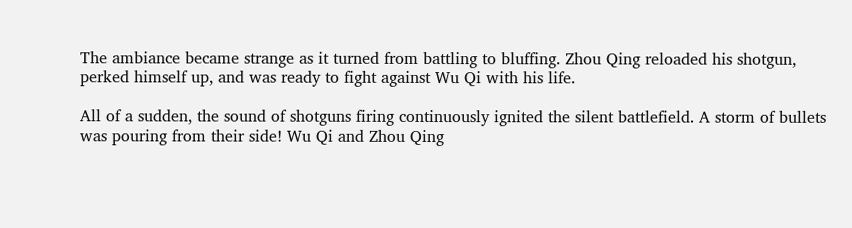The ambiance became strange as it turned from battling to bluffing. Zhou Qing reloaded his shotgun, perked himself up, and was ready to fight against Wu Qi with his life.

All of a sudden, the sound of shotguns firing continuously ignited the silent battlefield. A storm of bullets was pouring from their side! Wu Qi and Zhou Qing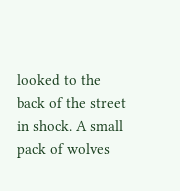looked to the back of the street in shock. A small pack of wolves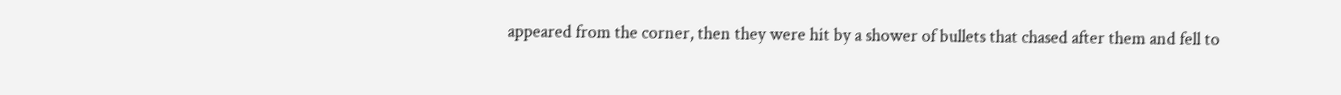appeared from the corner, then they were hit by a shower of bullets that chased after them and fell to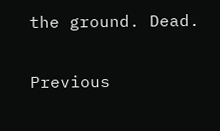the ground. Dead.

Previous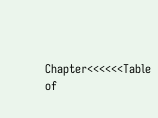Chapter<<<<<<Table of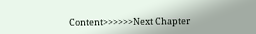Content>>>>>>Next Chapter